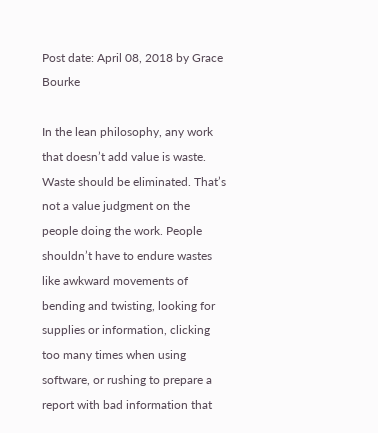Post date: April 08, 2018 by Grace Bourke

In the lean philosophy, any work that doesn’t add value is waste. Waste should be eliminated. That’s not a value judgment on the people doing the work. People shouldn’t have to endure wastes like awkward movements of bending and twisting, looking for supplies or information, clicking too many times when using software, or rushing to prepare a report with bad information that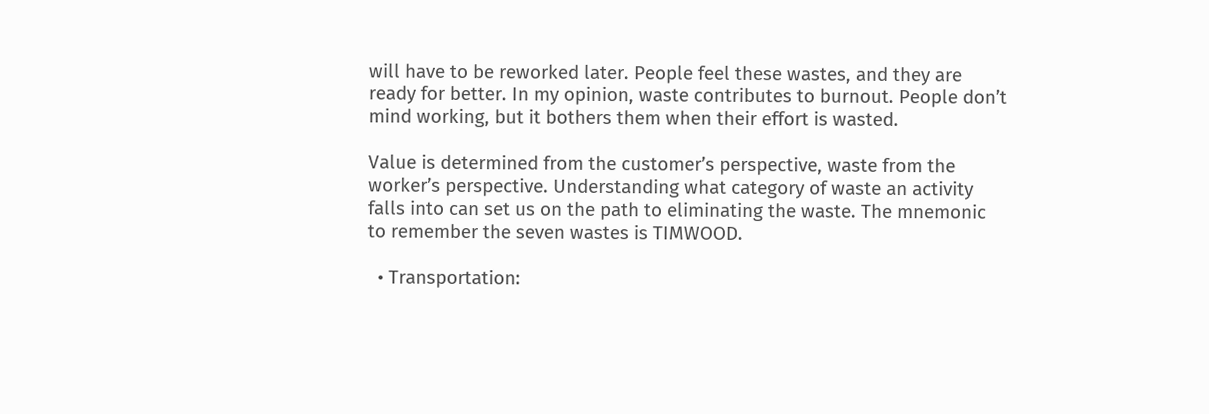will have to be reworked later. People feel these wastes, and they are ready for better. In my opinion, waste contributes to burnout. People don’t mind working, but it bothers them when their effort is wasted.

Value is determined from the customer’s perspective, waste from the worker’s perspective. Understanding what category of waste an activity falls into can set us on the path to eliminating the waste. The mnemonic to remember the seven wastes is TIMWOOD.

  • Transportation: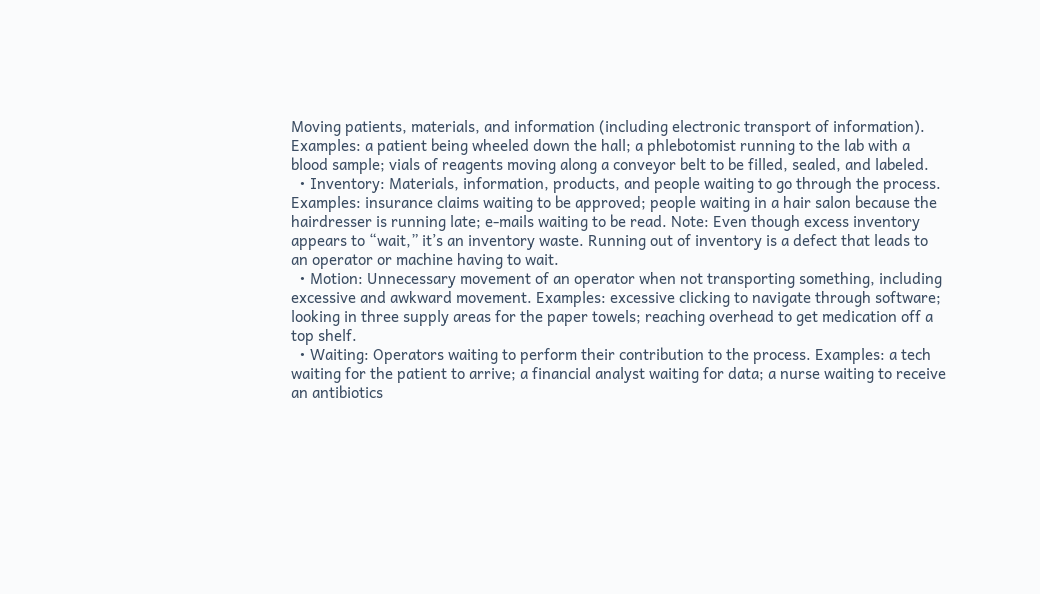Moving patients, materials, and information (including electronic transport of information). Examples: a patient being wheeled down the hall; a phlebotomist running to the lab with a blood sample; vials of reagents moving along a conveyor belt to be filled, sealed, and labeled.
  • Inventory: Materials, information, products, and people waiting to go through the process. Examples: insurance claims waiting to be approved; people waiting in a hair salon because the hairdresser is running late; e-mails waiting to be read. Note: Even though excess inventory appears to “wait,” it’s an inventory waste. Running out of inventory is a defect that leads to an operator or machine having to wait.
  • Motion: Unnecessary movement of an operator when not transporting something, including excessive and awkward movement. Examples: excessive clicking to navigate through software; looking in three supply areas for the paper towels; reaching overhead to get medication off a top shelf.
  • Waiting: Operators waiting to perform their contribution to the process. Examples: a tech waiting for the patient to arrive; a financial analyst waiting for data; a nurse waiting to receive an antibiotics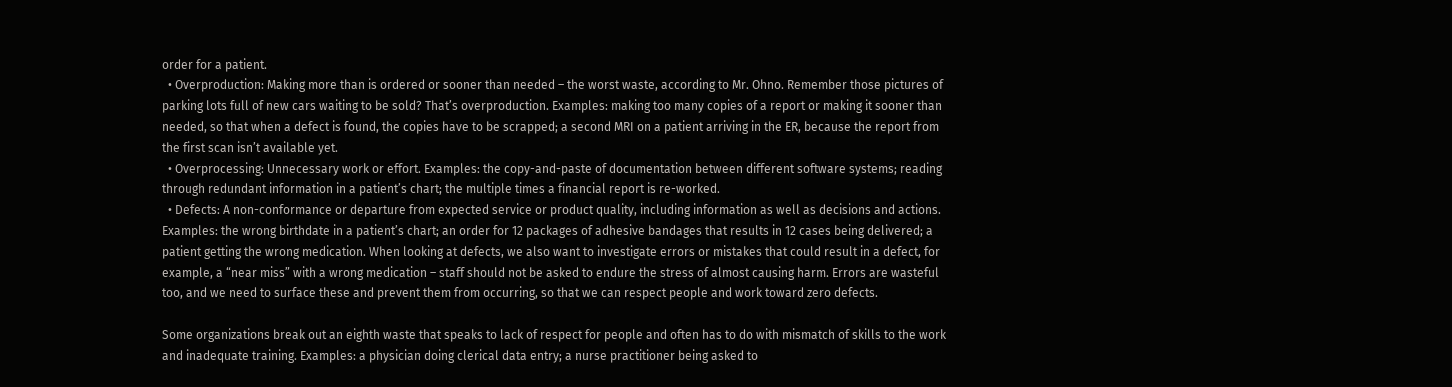order for a patient.
  • Overproduction: Making more than is ordered or sooner than needed – the worst waste, according to Mr. Ohno. Remember those pictures of parking lots full of new cars waiting to be sold? That’s overproduction. Examples: making too many copies of a report or making it sooner than needed, so that when a defect is found, the copies have to be scrapped; a second MRI on a patient arriving in the ER, because the report from the first scan isn’t available yet.
  • Overprocessing: Unnecessary work or effort. Examples: the copy-and-paste of documentation between different software systems; reading through redundant information in a patient’s chart; the multiple times a financial report is re-worked.
  • Defects: A non-conformance or departure from expected service or product quality, including information as well as decisions and actions. Examples: the wrong birthdate in a patient’s chart; an order for 12 packages of adhesive bandages that results in 12 cases being delivered; a patient getting the wrong medication. When looking at defects, we also want to investigate errors or mistakes that could result in a defect, for example, a “near miss” with a wrong medication – staff should not be asked to endure the stress of almost causing harm. Errors are wasteful too, and we need to surface these and prevent them from occurring, so that we can respect people and work toward zero defects.

Some organizations break out an eighth waste that speaks to lack of respect for people and often has to do with mismatch of skills to the work and inadequate training. Examples: a physician doing clerical data entry; a nurse practitioner being asked to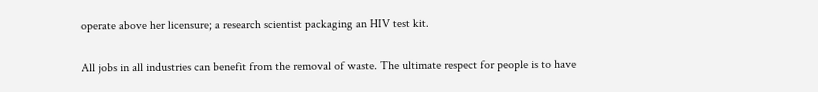operate above her licensure; a research scientist packaging an HIV test kit.

All jobs in all industries can benefit from the removal of waste. The ultimate respect for people is to have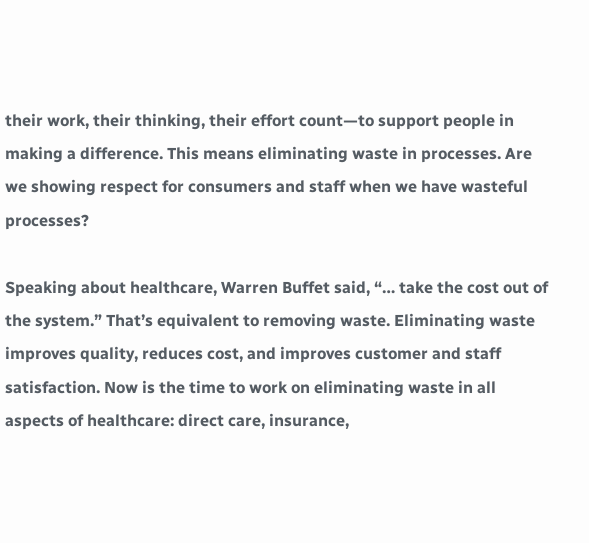their work, their thinking, their effort count—to support people in making a difference. This means eliminating waste in processes. Are we showing respect for consumers and staff when we have wasteful processes?

Speaking about healthcare, Warren Buffet said, “… take the cost out of the system.” That’s equivalent to removing waste. Eliminating waste improves quality, reduces cost, and improves customer and staff satisfaction. Now is the time to work on eliminating waste in all aspects of healthcare: direct care, insurance,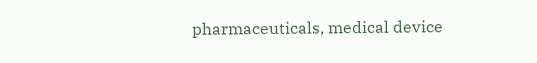pharmaceuticals, medical device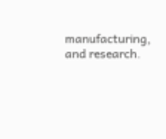manufacturing, and research.